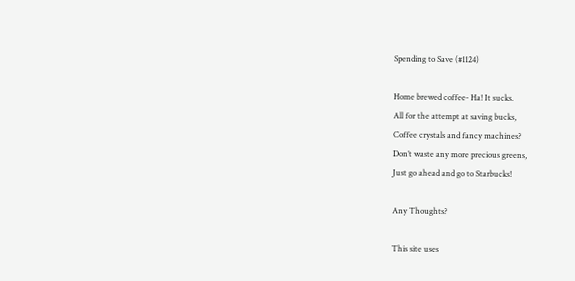Spending to Save (#1124)

Home brewed coffee- Ha! It sucks.
All for the attempt at saving bucks,
Coffee crystals and fancy machines?
Don’t waste any more precious greens,
Just go ahead and go to Starbucks!

Any Thoughts?

This site uses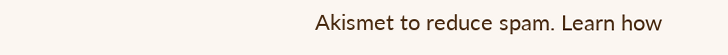Akismet to reduce spam. Learn how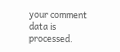your comment data is processed.